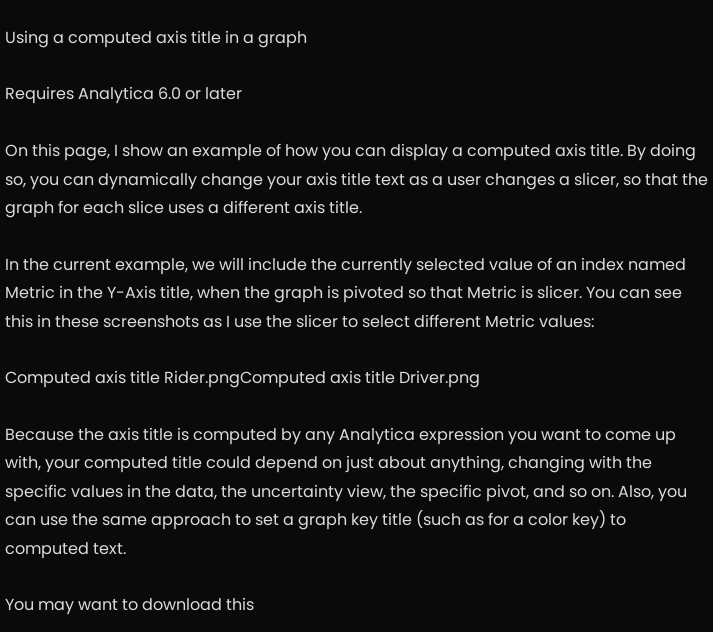Using a computed axis title in a graph

Requires Analytica 6.0 or later

On this page, I show an example of how you can display a computed axis title. By doing so, you can dynamically change your axis title text as a user changes a slicer, so that the graph for each slice uses a different axis title.

In the current example, we will include the currently selected value of an index named Metric in the Y-Axis title, when the graph is pivoted so that Metric is slicer. You can see this in these screenshots as I use the slicer to select different Metric values:

Computed axis title Rider.pngComputed axis title Driver.png

Because the axis title is computed by any Analytica expression you want to come up with, your computed title could depend on just about anything, changing with the specific values in the data, the uncertainty view, the specific pivot, and so on. Also, you can use the same approach to set a graph key title (such as for a color key) to computed text.

You may want to download this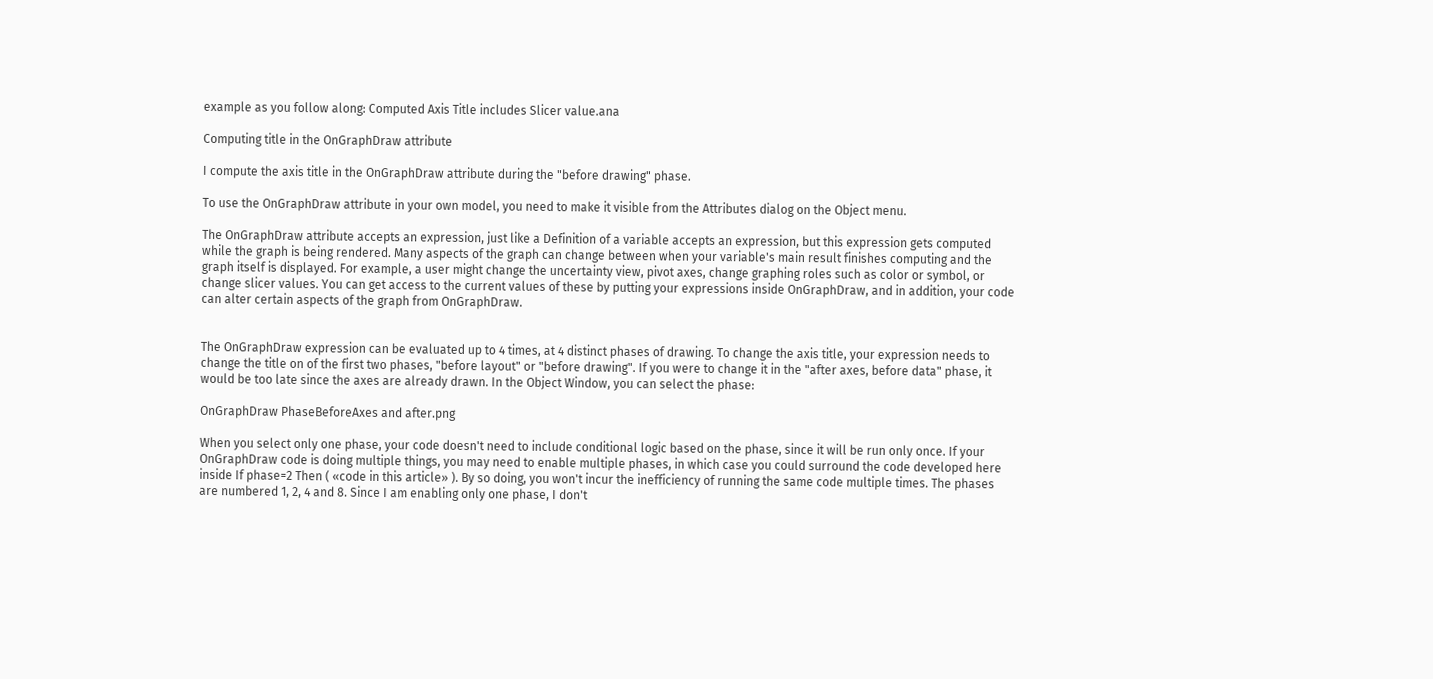example as you follow along: Computed Axis Title includes Slicer value.ana

Computing title in the OnGraphDraw attribute

I compute the axis title in the OnGraphDraw attribute during the "before drawing" phase.

To use the OnGraphDraw attribute in your own model, you need to make it visible from the Attributes dialog on the Object menu.

The OnGraphDraw attribute accepts an expression, just like a Definition of a variable accepts an expression, but this expression gets computed while the graph is being rendered. Many aspects of the graph can change between when your variable's main result finishes computing and the graph itself is displayed. For example, a user might change the uncertainty view, pivot axes, change graphing roles such as color or symbol, or change slicer values. You can get access to the current values of these by putting your expressions inside OnGraphDraw, and in addition, your code can alter certain aspects of the graph from OnGraphDraw.


The OnGraphDraw expression can be evaluated up to 4 times, at 4 distinct phases of drawing. To change the axis title, your expression needs to change the title on of the first two phases, "before layout" or "before drawing". If you were to change it in the "after axes, before data" phase, it would be too late since the axes are already drawn. In the Object Window, you can select the phase:

OnGraphDraw PhaseBeforeAxes and after.png

When you select only one phase, your code doesn't need to include conditional logic based on the phase, since it will be run only once. If your OnGraphDraw code is doing multiple things, you may need to enable multiple phases, in which case you could surround the code developed here inside If phase=2 Then ( «code in this article» ). By so doing, you won't incur the inefficiency of running the same code multiple times. The phases are numbered 1, 2, 4 and 8. Since I am enabling only one phase, I don't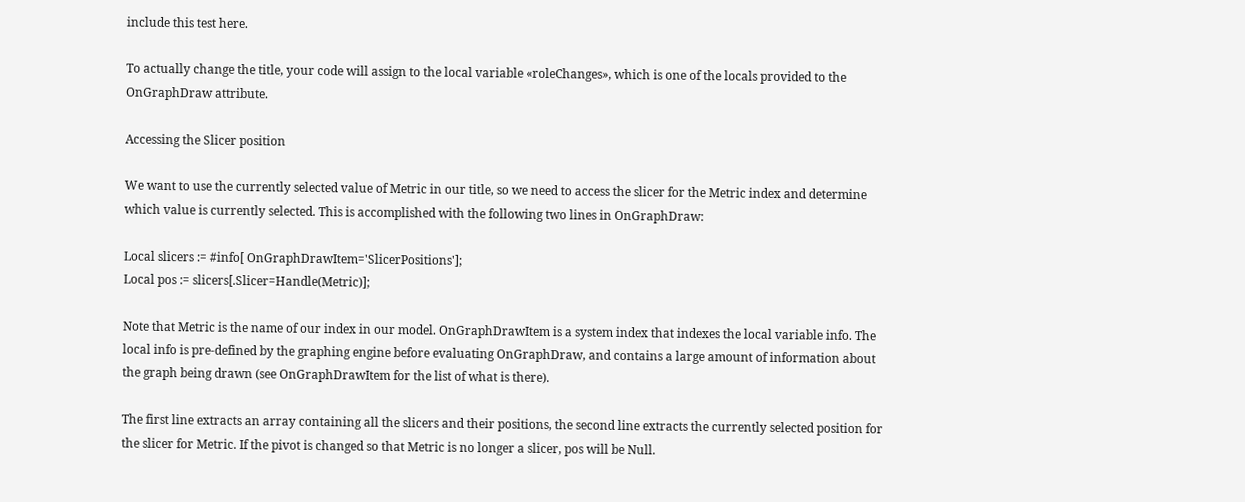include this test here.

To actually change the title, your code will assign to the local variable «roleChanges», which is one of the locals provided to the OnGraphDraw attribute.

Accessing the Slicer position

We want to use the currently selected value of Metric in our title, so we need to access the slicer for the Metric index and determine which value is currently selected. This is accomplished with the following two lines in OnGraphDraw:

Local slicers := #info[ OnGraphDrawItem='SlicerPositions'];
Local pos := slicers[.Slicer=Handle(Metric)];

Note that Metric is the name of our index in our model. OnGraphDrawItem is a system index that indexes the local variable info. The local info is pre-defined by the graphing engine before evaluating OnGraphDraw, and contains a large amount of information about the graph being drawn (see OnGraphDrawItem for the list of what is there).

The first line extracts an array containing all the slicers and their positions, the second line extracts the currently selected position for the slicer for Metric. If the pivot is changed so that Metric is no longer a slicer, pos will be Null.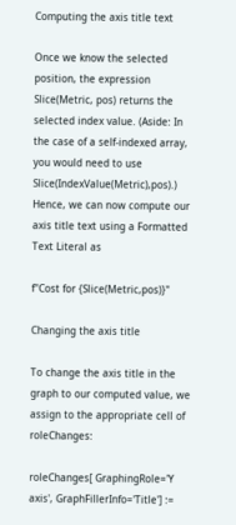Computing the axis title text

Once we know the selected position, the expression Slice(Metric, pos) returns the selected index value. (Aside: In the case of a self-indexed array, you would need to use Slice(IndexValue(Metric),pos).) Hence, we can now compute our axis title text using a Formatted Text Literal as

f"Cost for {Slice(Metric,pos)}"

Changing the axis title

To change the axis title in the graph to our computed value, we assign to the appropriate cell of roleChanges:

roleChanges[ GraphingRole='Y axis', GraphFillerInfo='Title'] :=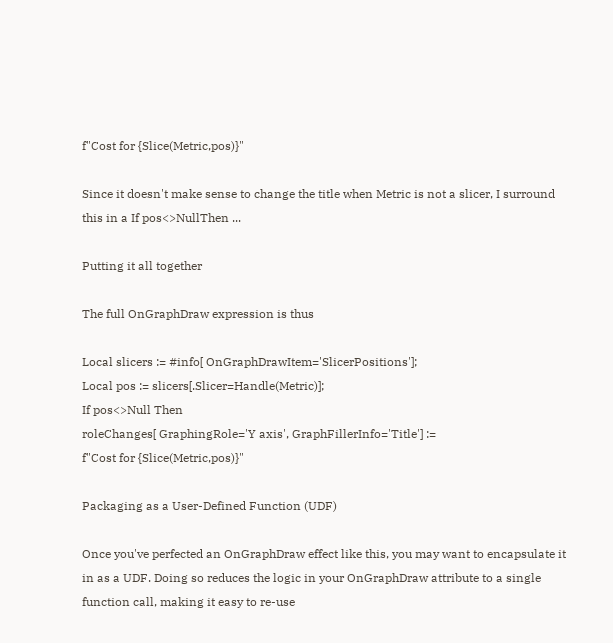f"Cost for {Slice(Metric,pos)}"

Since it doesn't make sense to change the title when Metric is not a slicer, I surround this in a If pos<>NullThen ...

Putting it all together

The full OnGraphDraw expression is thus

Local slicers := #info[ OnGraphDrawItem='SlicerPositions'];
Local pos := slicers[.Slicer=Handle(Metric)];
If pos<>Null Then
roleChanges[ GraphingRole='Y axis', GraphFillerInfo='Title'] :=
f"Cost for {Slice(Metric,pos)}"

Packaging as a User-Defined Function (UDF)

Once you've perfected an OnGraphDraw effect like this, you may want to encapsulate it in as a UDF. Doing so reduces the logic in your OnGraphDraw attribute to a single function call, making it easy to re-use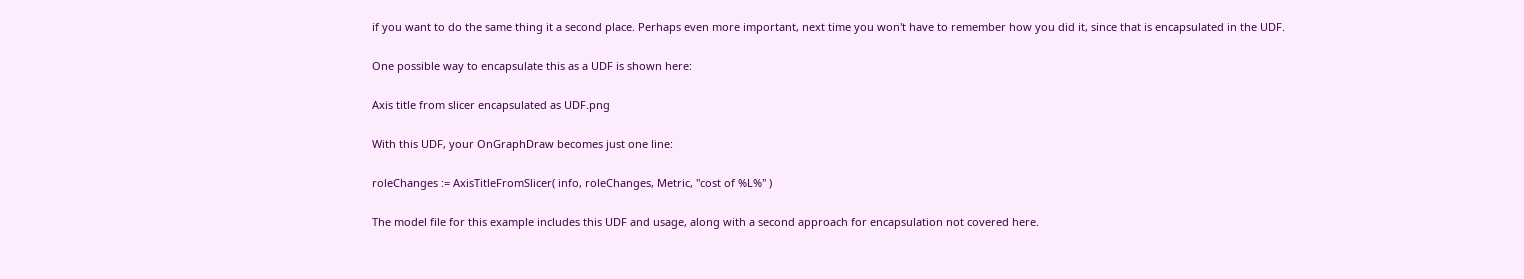if you want to do the same thing it a second place. Perhaps even more important, next time you won't have to remember how you did it, since that is encapsulated in the UDF.

One possible way to encapsulate this as a UDF is shown here:

Axis title from slicer encapsulated as UDF.png

With this UDF, your OnGraphDraw becomes just one line:

roleChanges := AxisTitleFromSlicer( info, roleChanges, Metric, "cost of %L%" )

The model file for this example includes this UDF and usage, along with a second approach for encapsulation not covered here.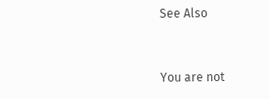See Also


You are not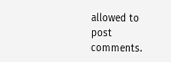allowed to post comments.